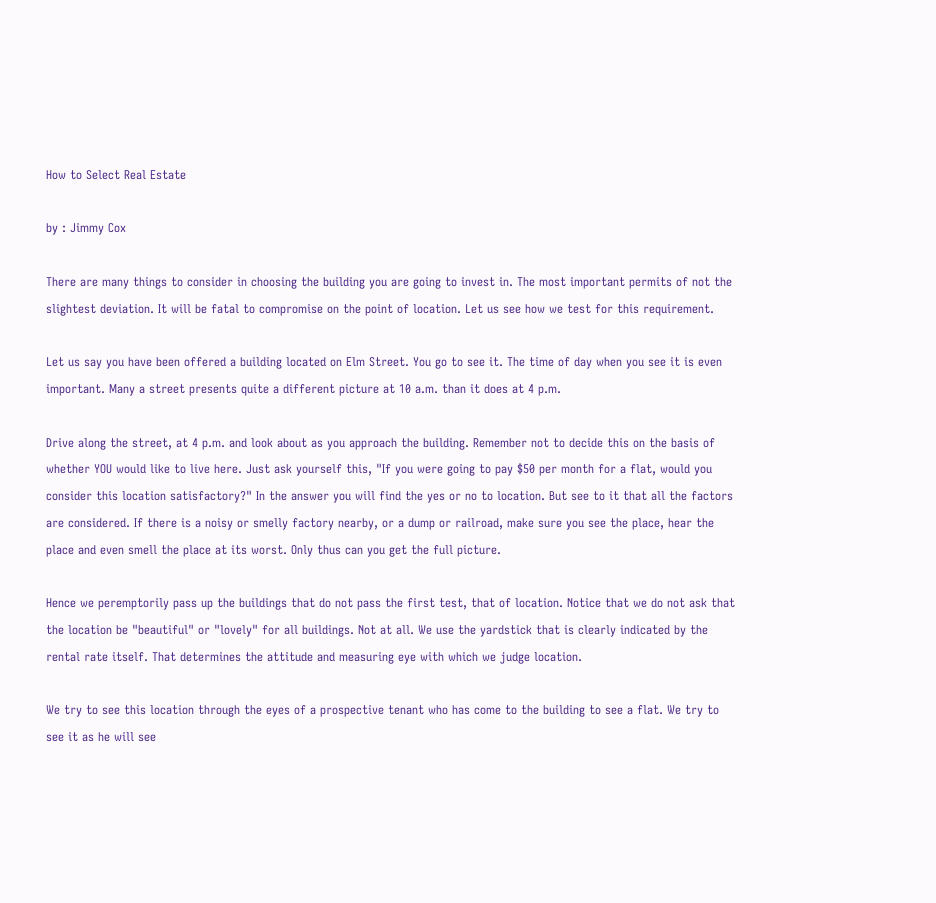How to Select Real Estate

by : Jimmy Cox

There are many things to consider in choosing the building you are going to invest in. The most important permits of not the slightest deviation. It will be fatal to compromise on the point of location. Let us see how we test for this requirement.

Let us say you have been offered a building located on Elm Street. You go to see it. The time of day when you see it is even important. Many a street presents quite a different picture at 10 a.m. than it does at 4 p.m.

Drive along the street, at 4 p.m. and look about as you approach the building. Remember not to decide this on the basis of whether YOU would like to live here. Just ask yourself this, "If you were going to pay $50 per month for a flat, would you consider this location satisfactory?" In the answer you will find the yes or no to location. But see to it that all the factors are considered. If there is a noisy or smelly factory nearby, or a dump or railroad, make sure you see the place, hear the place and even smell the place at its worst. Only thus can you get the full picture.

Hence we peremptorily pass up the buildings that do not pass the first test, that of location. Notice that we do not ask that the location be "beautiful" or "lovely" for all buildings. Not at all. We use the yardstick that is clearly indicated by the rental rate itself. That determines the attitude and measuring eye with which we judge location.

We try to see this location through the eyes of a prospective tenant who has come to the building to see a flat. We try to see it as he will see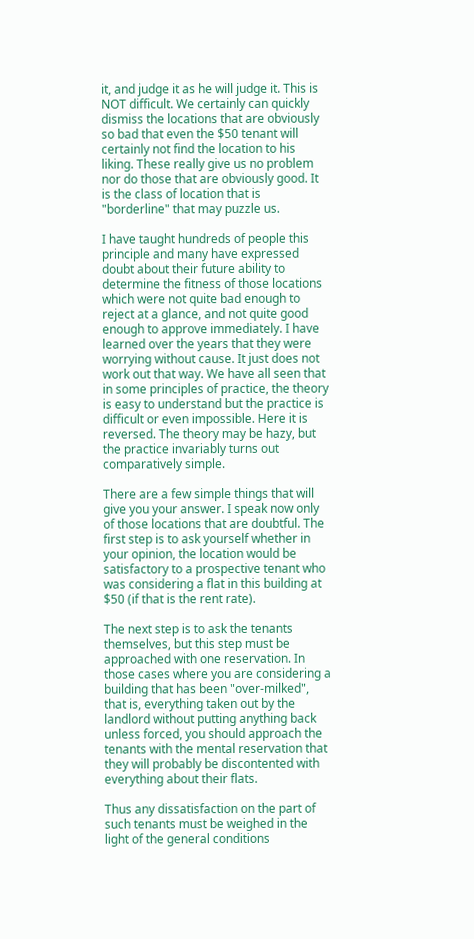it, and judge it as he will judge it. This is NOT difficult. We certainly can quickly dismiss the locations that are obviously so bad that even the $50 tenant will certainly not find the location to his liking. These really give us no problem nor do those that are obviously good. It is the class of location that is "borderline" that may puzzle us.

I have taught hundreds of people this principle and many have expressed doubt about their future ability to determine the fitness of those locations which were not quite bad enough to reject at a glance, and not quite good enough to approve immediately. I have learned over the years that they were worrying without cause. It just does not work out that way. We have all seen that in some principles of practice, the theory is easy to understand but the practice is difficult or even impossible. Here it is reversed. The theory may be hazy, but the practice invariably turns out comparatively simple.

There are a few simple things that will give you your answer. I speak now only of those locations that are doubtful. The first step is to ask yourself whether in your opinion, the location would be satisfactory to a prospective tenant who was considering a flat in this building at $50 (if that is the rent rate).

The next step is to ask the tenants themselves, but this step must be approached with one reservation. In those cases where you are considering a building that has been "over-milked", that is, everything taken out by the landlord without putting anything back unless forced, you should approach the tenants with the mental reservation that they will probably be discontented with everything about their flats.

Thus any dissatisfaction on the part of such tenants must be weighed in the light of the general conditions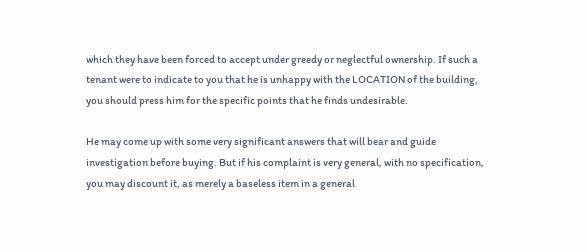which they have been forced to accept under greedy or neglectful ownership. If such a tenant were to indicate to you that he is unhappy with the LOCATION of the building, you should press him for the specific points that he finds undesirable.

He may come up with some very significant answers that will bear and guide investigation before buying. But if his complaint is very general, with no specification, you may discount it, as merely a baseless item in a general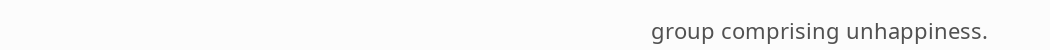group comprising unhappiness.